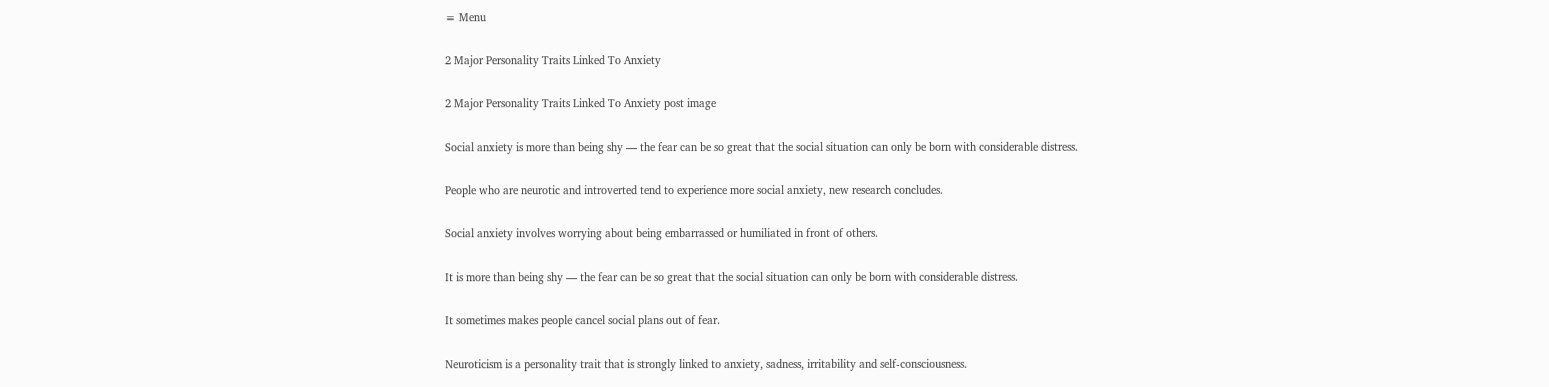≡ Menu

2 Major Personality Traits Linked To Anxiety

2 Major Personality Traits Linked To Anxiety post image

Social anxiety is more than being shy — the fear can be so great that the social situation can only be born with considerable distress.

People who are neurotic and introverted tend to experience more social anxiety, new research concludes.

Social anxiety involves worrying about being embarrassed or humiliated in front of others.

It is more than being shy — the fear can be so great that the social situation can only be born with considerable distress.

It sometimes makes people cancel social plans out of fear.

Neuroticism is a personality trait that is strongly linked to anxiety, sadness, irritability and self-consciousness.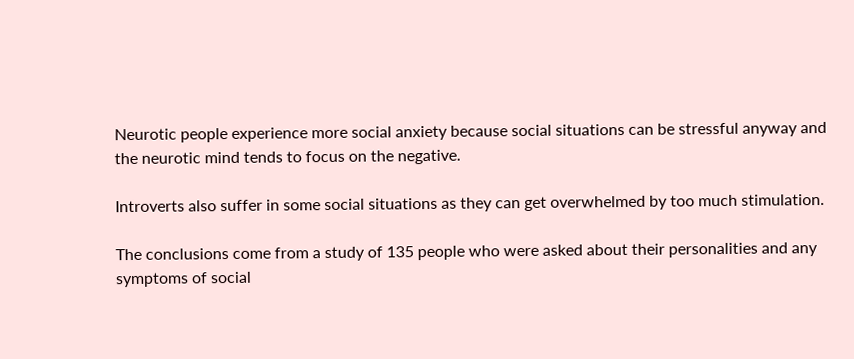Neurotic people experience more social anxiety because social situations can be stressful anyway and the neurotic mind tends to focus on the negative.

Introverts also suffer in some social situations as they can get overwhelmed by too much stimulation.

The conclusions come from a study of 135 people who were asked about their personalities and any symptoms of social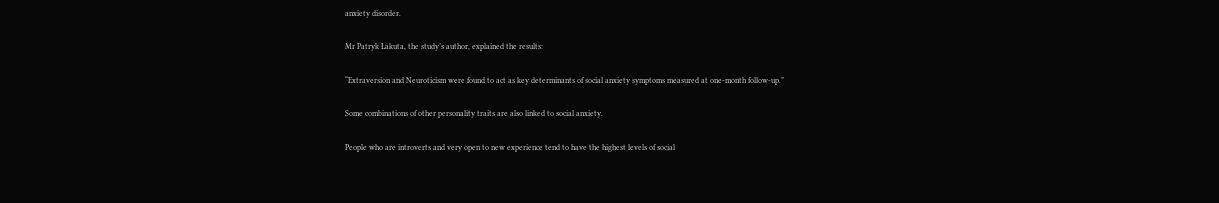anxiety disorder.

Mr Patryk Łakuta, the study’s author, explained the results:

“Extraversion and Neuroticism were found to act as key determinants of social anxiety symptoms measured at one-month follow-up.”

Some combinations of other personality traits are also linked to social anxiety.

People who are introverts and very open to new experience tend to have the highest levels of social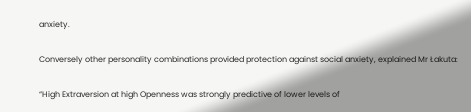anxiety.

Conversely other personality combinations provided protection against social anxiety, explained Mr Łakuta:

“High Extraversion at high Openness was strongly predictive of lower levels of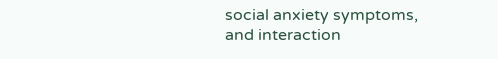social anxiety symptoms, and interaction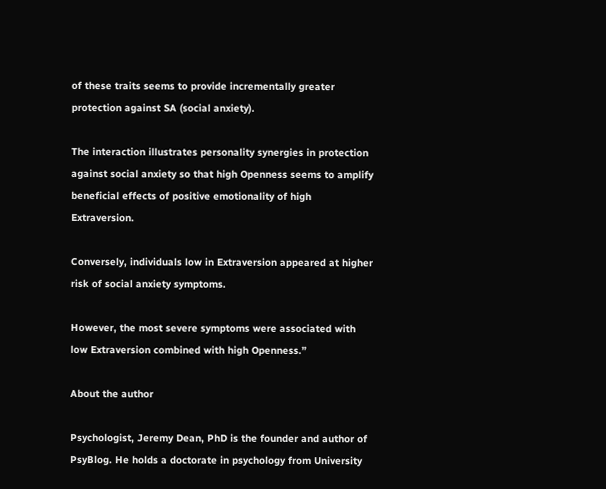of these traits seems to provide incrementally greater protection against SA (social anxiety).

The interaction illustrates personality synergies in protection against social anxiety so that high Openness seems to amplify beneficial effects of positive emotionality of high Extraversion.

Conversely, individuals low in Extraversion appeared at higher risk of social anxiety symptoms.

However, the most severe symptoms were associated with low Extraversion combined with high Openness.”

About the author

Psychologist, Jeremy Dean, PhD is the founder and author of PsyBlog. He holds a doctorate in psychology from University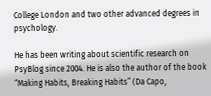College London and two other advanced degrees in psychology.

He has been writing about scientific research on PsyBlog since 2004. He is also the author of the book “Making Habits, Breaking Habits” (Da Capo,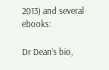2013) and several ebooks:

Dr Dean’s bio,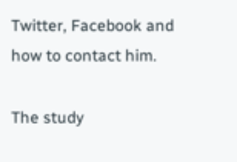Twitter, Facebook and how to contact him.

The study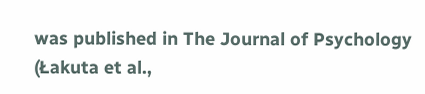was published in The Journal of Psychology (Łakuta et al.,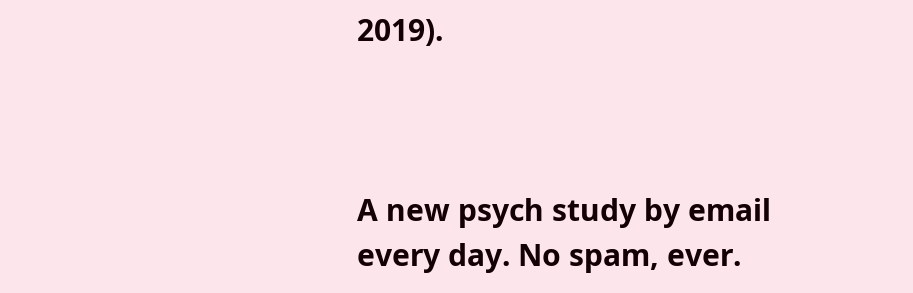2019).



A new psych study by email every day. No spam, ever.